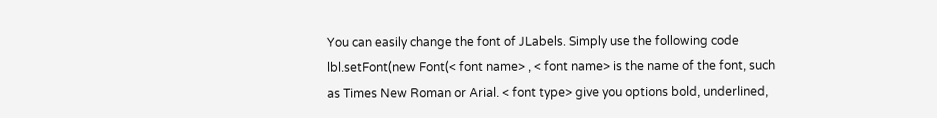You can easily change the font of JLabels. Simply use the following code lbl.setFont(new Font(< font name> , < font name> is the name of the font, such as Times New Roman or Arial. < font type> give you options bold, underlined,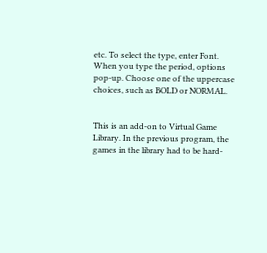etc. To select the type, enter Font. When you type the period, options pop-up. Choose one of the uppercase choices, such as BOLD or NORMAL.


This is an add-on to Virtual Game Library. In the previous program, the games in the library had to be hard-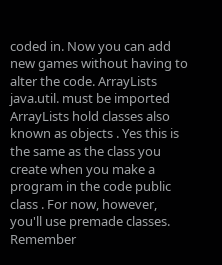coded in. Now you can add new games without having to alter the code. ArrayLists java.util. must be imported ArrayLists hold classes also known as objects . Yes this is the same as the class you create when you make a program in the code public class . For now, however, you'll use premade classes. Remember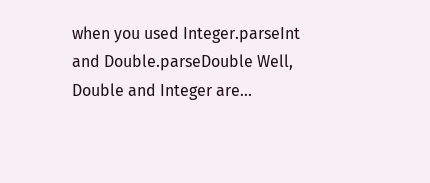when you used Integer.parseInt and Double.parseDouble Well, Double and Integer are...